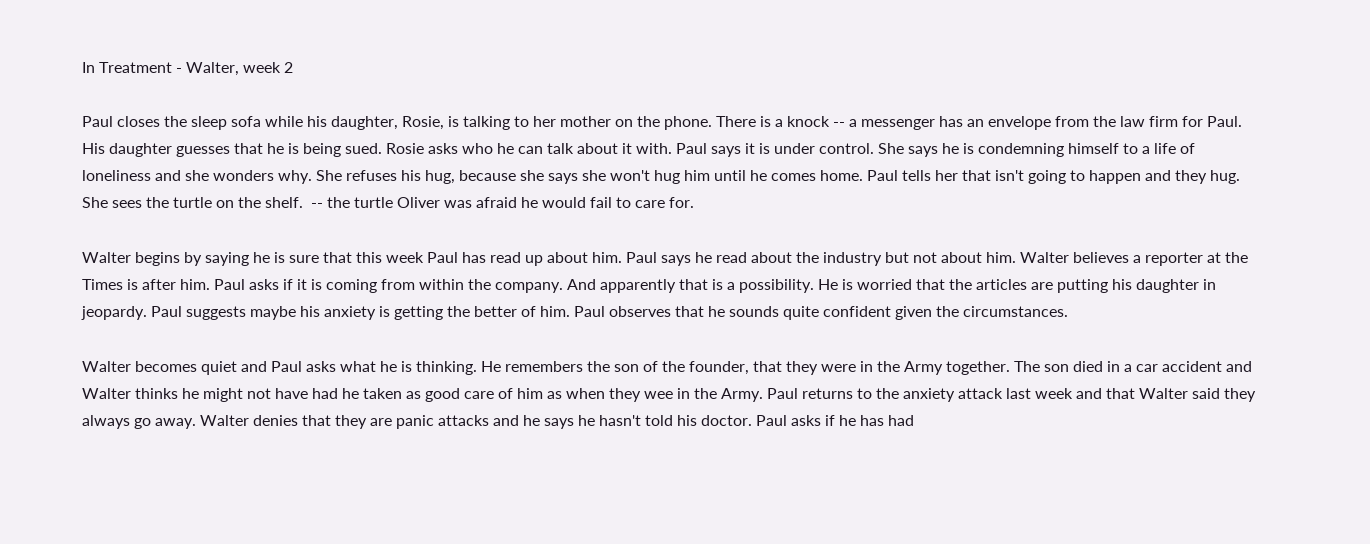In Treatment - Walter, week 2

Paul closes the sleep sofa while his daughter, Rosie, is talking to her mother on the phone. There is a knock -- a messenger has an envelope from the law firm for Paul. His daughter guesses that he is being sued. Rosie asks who he can talk about it with. Paul says it is under control. She says he is condemning himself to a life of loneliness and she wonders why. She refuses his hug, because she says she won't hug him until he comes home. Paul tells her that isn't going to happen and they hug. She sees the turtle on the shelf.  -- the turtle Oliver was afraid he would fail to care for.

Walter begins by saying he is sure that this week Paul has read up about him. Paul says he read about the industry but not about him. Walter believes a reporter at the Times is after him. Paul asks if it is coming from within the company. And apparently that is a possibility. He is worried that the articles are putting his daughter in jeopardy. Paul suggests maybe his anxiety is getting the better of him. Paul observes that he sounds quite confident given the circumstances.

Walter becomes quiet and Paul asks what he is thinking. He remembers the son of the founder, that they were in the Army together. The son died in a car accident and Walter thinks he might not have had he taken as good care of him as when they wee in the Army. Paul returns to the anxiety attack last week and that Walter said they always go away. Walter denies that they are panic attacks and he says he hasn't told his doctor. Paul asks if he has had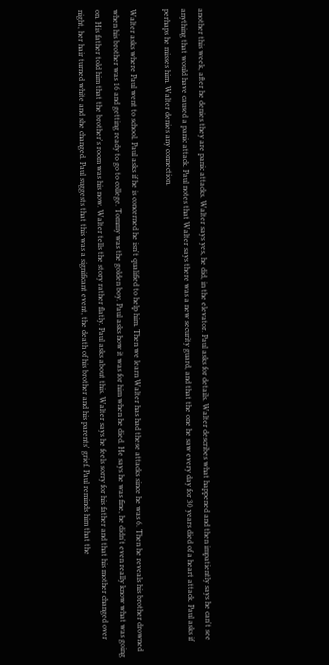another this week, after he denies they are panic attacks. Walter says yes, he did, in the elevator. Paul asks for details. Walter describes what happened and then impatiently says he can't see anything that would have caused a panic attack. Paul notes that Walter says there was a new security guard, and that the one he saw every day for 30 years died of a heart attack. Paul asks if perhaps he misses him. Walter denies any connection.

Walter asks where Paul went to school. Paul asks if he is concerned he isn't qualified to help him. Then we learn Walter has had these attacks since he was 6. Then he reveals his brother drowned when his brother was 16 and getting ready to go to college. Tommy was the golden boy. Paul asks how it was for him when he died. He says he was fine, he didn't even really know what was going on. His father told him that the brother's room was his now. Walter tells the story rather flatly. Paul asks about this. Walter says he feels sorry for his father and that his mother changed over night, her hair turned white and she changed. Paul suggests that this was a significant event, the death of his brother and his parents' grief. Paul reminds him that the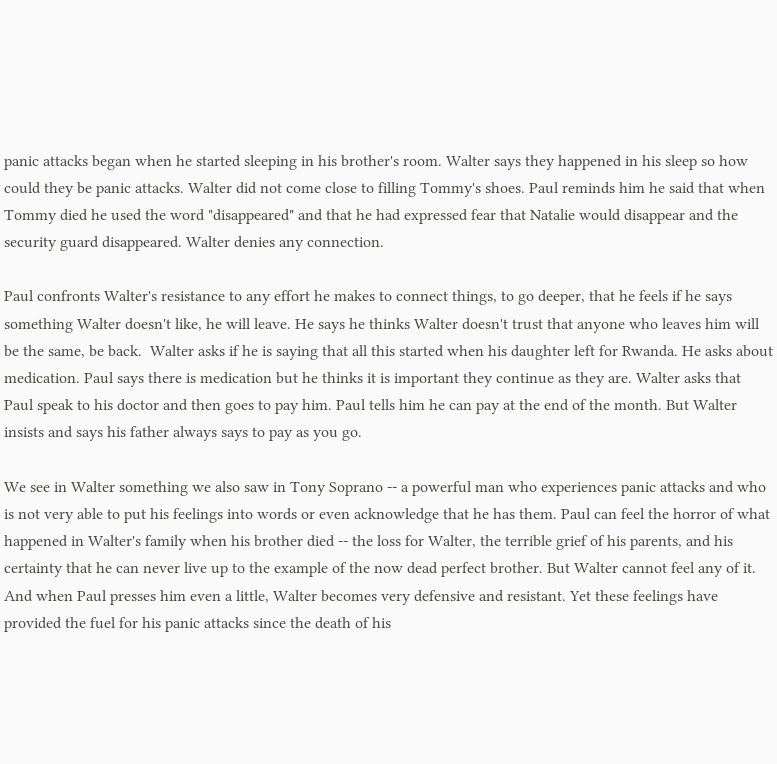panic attacks began when he started sleeping in his brother's room. Walter says they happened in his sleep so how could they be panic attacks. Walter did not come close to filling Tommy's shoes. Paul reminds him he said that when Tommy died he used the word "disappeared" and that he had expressed fear that Natalie would disappear and the security guard disappeared. Walter denies any connection.

Paul confronts Walter's resistance to any effort he makes to connect things, to go deeper, that he feels if he says something Walter doesn't like, he will leave. He says he thinks Walter doesn't trust that anyone who leaves him will be the same, be back.  Walter asks if he is saying that all this started when his daughter left for Rwanda. He asks about medication. Paul says there is medication but he thinks it is important they continue as they are. Walter asks that Paul speak to his doctor and then goes to pay him. Paul tells him he can pay at the end of the month. But Walter insists and says his father always says to pay as you go.

We see in Walter something we also saw in Tony Soprano -- a powerful man who experiences panic attacks and who is not very able to put his feelings into words or even acknowledge that he has them. Paul can feel the horror of what happened in Walter's family when his brother died -- the loss for Walter, the terrible grief of his parents, and his certainty that he can never live up to the example of the now dead perfect brother. But Walter cannot feel any of it. And when Paul presses him even a little, Walter becomes very defensive and resistant. Yet these feelings have provided the fuel for his panic attacks since the death of his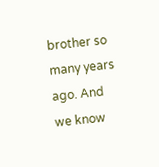brother so many years ago. And we know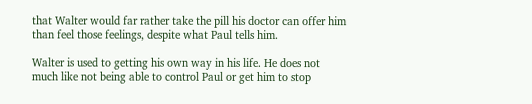that Walter would far rather take the pill his doctor can offer him than feel those feelings, despite what Paul tells him.

Walter is used to getting his own way in his life. He does not much like not being able to control Paul or get him to stop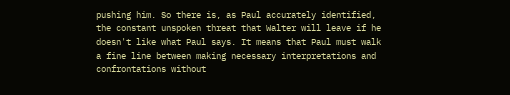pushing him. So there is, as Paul accurately identified, the constant unspoken threat that Walter will leave if he doesn't like what Paul says. It means that Paul must walk a fine line between making necessary interpretations and confrontations without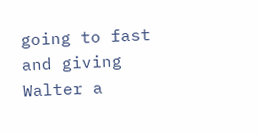going to fast and giving Walter a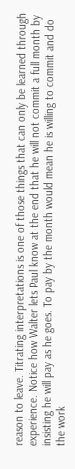reason to leave. Titrating interpretations is one of those things that can only be learned through experience. Notice how Walter lets Paul know at the end that he will not commit a full month by insisting he will pay as he goes. To pay by the month would mean he is willing to commit and do the work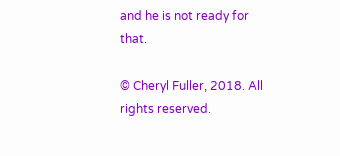and he is not ready for that.

© Cheryl Fuller, 2018. All  rights reserved.